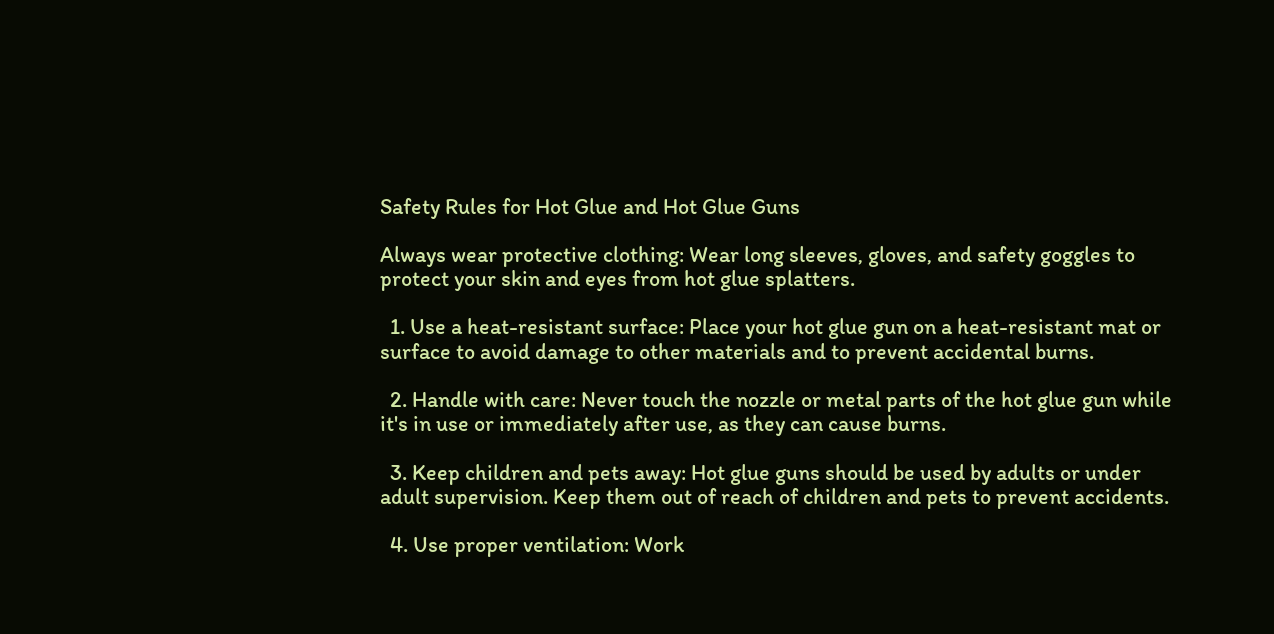Safety Rules for Hot Glue and Hot Glue Guns

Always wear protective clothing: Wear long sleeves, gloves, and safety goggles to protect your skin and eyes from hot glue splatters.

  1. Use a heat-resistant surface: Place your hot glue gun on a heat-resistant mat or surface to avoid damage to other materials and to prevent accidental burns.

  2. Handle with care: Never touch the nozzle or metal parts of the hot glue gun while it's in use or immediately after use, as they can cause burns.

  3. Keep children and pets away: Hot glue guns should be used by adults or under adult supervision. Keep them out of reach of children and pets to prevent accidents.

  4. Use proper ventilation: Work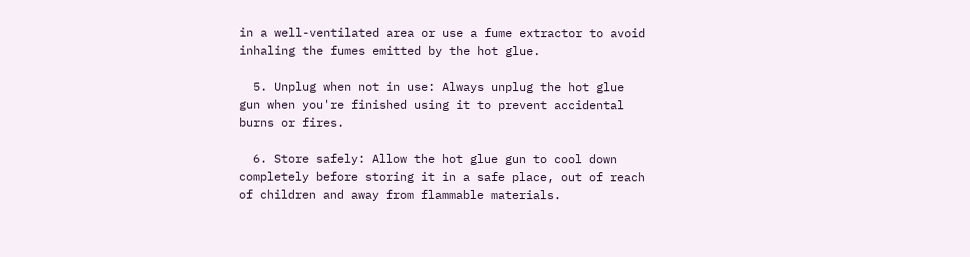in a well-ventilated area or use a fume extractor to avoid inhaling the fumes emitted by the hot glue.

  5. Unplug when not in use: Always unplug the hot glue gun when you're finished using it to prevent accidental burns or fires.

  6. Store safely: Allow the hot glue gun to cool down completely before storing it in a safe place, out of reach of children and away from flammable materials.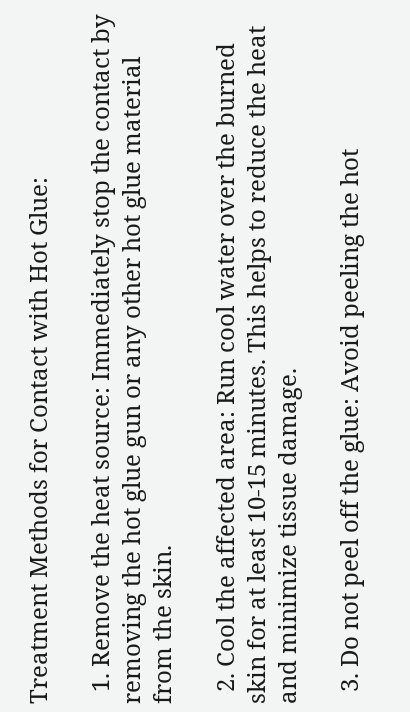Treatment Methods for Contact with Hot Glue:

  1. Remove the heat source: Immediately stop the contact by removing the hot glue gun or any other hot glue material from the skin.

  2. Cool the affected area: Run cool water over the burned skin for at least 10-15 minutes. This helps to reduce the heat and minimize tissue damage.

  3. Do not peel off the glue: Avoid peeling the hot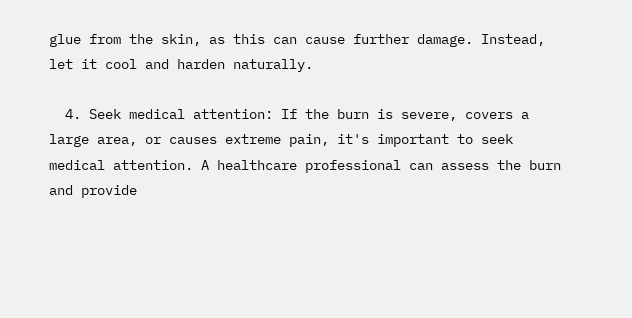glue from the skin, as this can cause further damage. Instead, let it cool and harden naturally.

  4. Seek medical attention: If the burn is severe, covers a large area, or causes extreme pain, it's important to seek medical attention. A healthcare professional can assess the burn and provide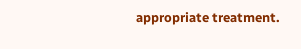appropriate treatment.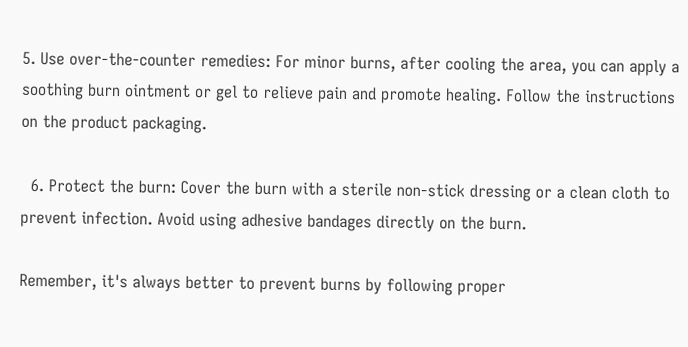5. Use over-the-counter remedies: For minor burns, after cooling the area, you can apply a soothing burn ointment or gel to relieve pain and promote healing. Follow the instructions on the product packaging.

  6. Protect the burn: Cover the burn with a sterile non-stick dressing or a clean cloth to prevent infection. Avoid using adhesive bandages directly on the burn.

Remember, it's always better to prevent burns by following proper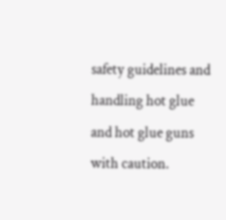safety guidelines and handling hot glue and hot glue guns with caution.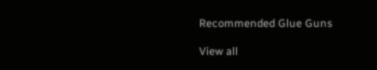Recommended Glue Guns

View all